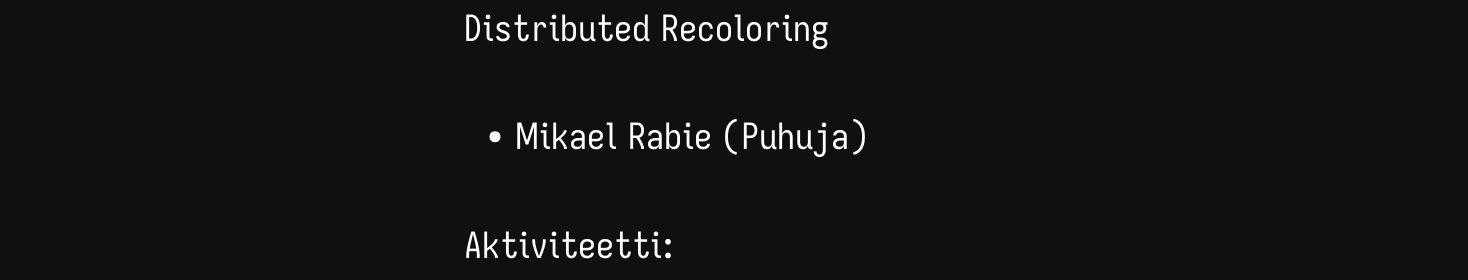Distributed Recoloring

  • Mikael Rabie (Puhuja)

Aktiviteetti: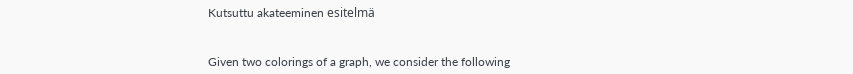Kutsuttu akateeminen esitelmä


Given two colorings of a graph, we consider the following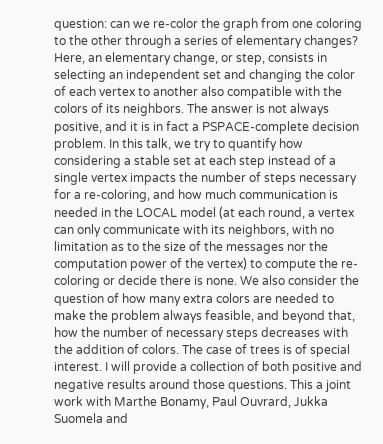question: can we re-color the graph from one coloring to the other through a series of elementary changes? Here, an elementary change, or step, consists in selecting an independent set and changing the color of each vertex to another also compatible with the colors of its neighbors. The answer is not always positive, and it is in fact a PSPACE-complete decision problem. In this talk, we try to quantify how considering a stable set at each step instead of a single vertex impacts the number of steps necessary for a re-coloring, and how much communication is needed in the LOCAL model (at each round, a vertex can only communicate with its neighbors, with no limitation as to the size of the messages nor the computation power of the vertex) to compute the re-coloring or decide there is none. We also consider the question of how many extra colors are needed to make the problem always feasible, and beyond that, how the number of necessary steps decreases with the addition of colors. The case of trees is of special interest. I will provide a collection of both positive and negative results around those questions. This a joint work with Marthe Bonamy, Paul Ouvrard, Jukka Suomela and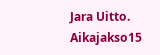Jara Uitto.
Aikajakso15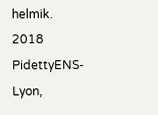helmik. 2018
PidettyENS-Lyon,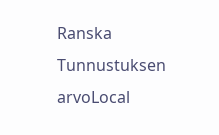Ranska
Tunnustuksen arvoLocal